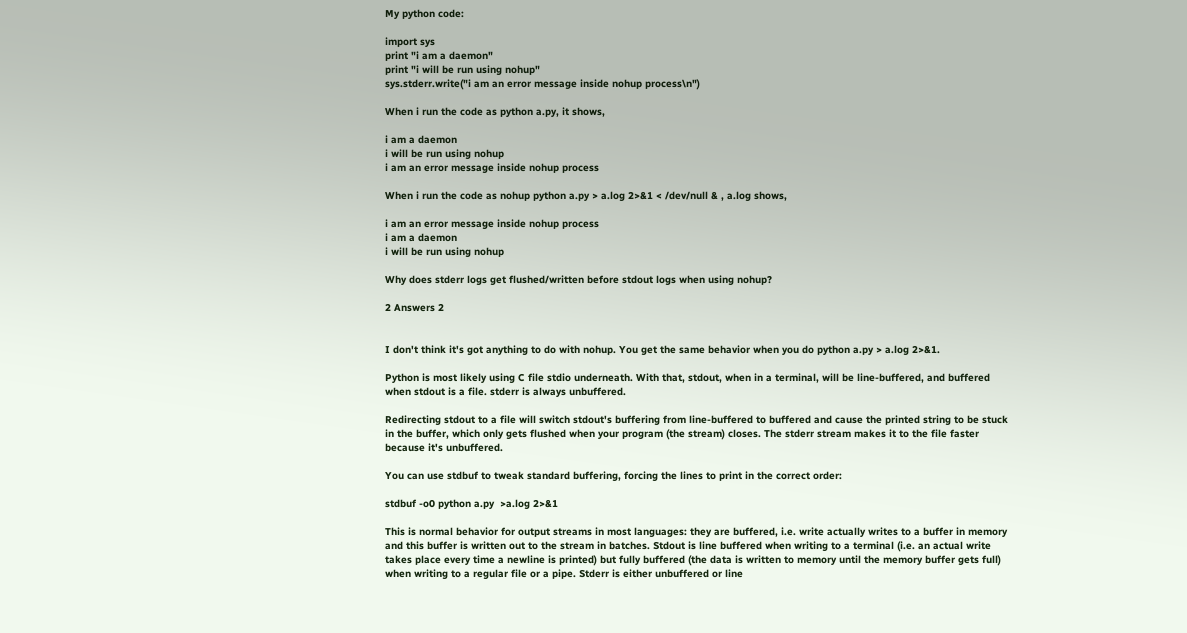My python code:

import sys
print "i am a daemon"
print "i will be run using nohup"
sys.stderr.write("i am an error message inside nohup process\n")

When i run the code as python a.py, it shows,

i am a daemon
i will be run using nohup
i am an error message inside nohup process

When i run the code as nohup python a.py > a.log 2>&1 < /dev/null & , a.log shows,

i am an error message inside nohup process
i am a daemon
i will be run using nohup

Why does stderr logs get flushed/written before stdout logs when using nohup?

2 Answers 2


I don't think it's got anything to do with nohup. You get the same behavior when you do python a.py > a.log 2>&1.

Python is most likely using C file stdio underneath. With that, stdout, when in a terminal, will be line-buffered, and buffered when stdout is a file. stderr is always unbuffered.

Redirecting stdout to a file will switch stdout's buffering from line-buffered to buffered and cause the printed string to be stuck in the buffer, which only gets flushed when your program (the stream) closes. The stderr stream makes it to the file faster because it's unbuffered.

You can use stdbuf to tweak standard buffering, forcing the lines to print in the correct order:

stdbuf -o0 python a.py  >a.log 2>&1

This is normal behavior for output streams in most languages: they are buffered, i.e. write actually writes to a buffer in memory and this buffer is written out to the stream in batches. Stdout is line buffered when writing to a terminal (i.e. an actual write takes place every time a newline is printed) but fully buffered (the data is written to memory until the memory buffer gets full) when writing to a regular file or a pipe. Stderr is either unbuffered or line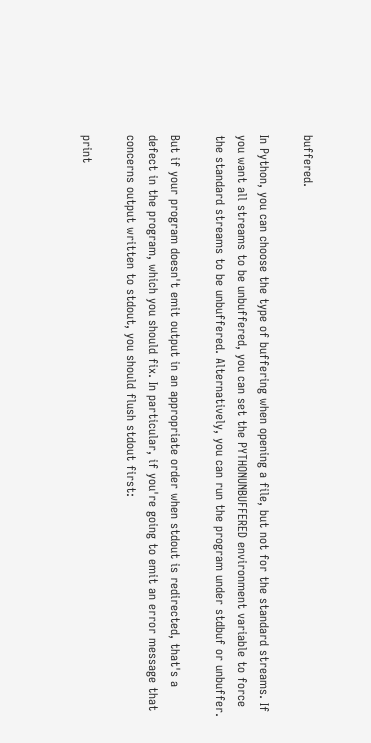buffered.

In Python, you can choose the type of buffering when opening a file, but not for the standard streams. If you want all streams to be unbuffered, you can set the PYTHONUNBUFFERED environment variable to force the standard streams to be unbuffered. Alternatively, you can run the program under stdbuf or unbuffer.

But if your program doesn't emit output in an appropriate order when stdout is redirected, that's a defect in the program, which you should fix. In particular, if you're going to emit an error message that concerns output written to stdout, you should flush stdout first:

print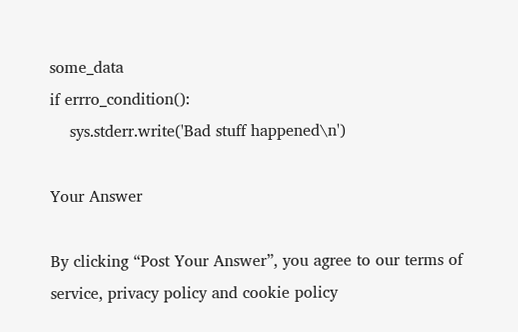some_data
if errro_condition():
    sys.stderr.write('Bad stuff happened\n')

Your Answer

By clicking “Post Your Answer”, you agree to our terms of service, privacy policy and cookie policy